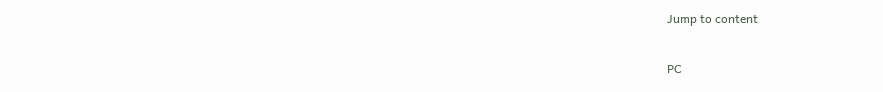Jump to content


PC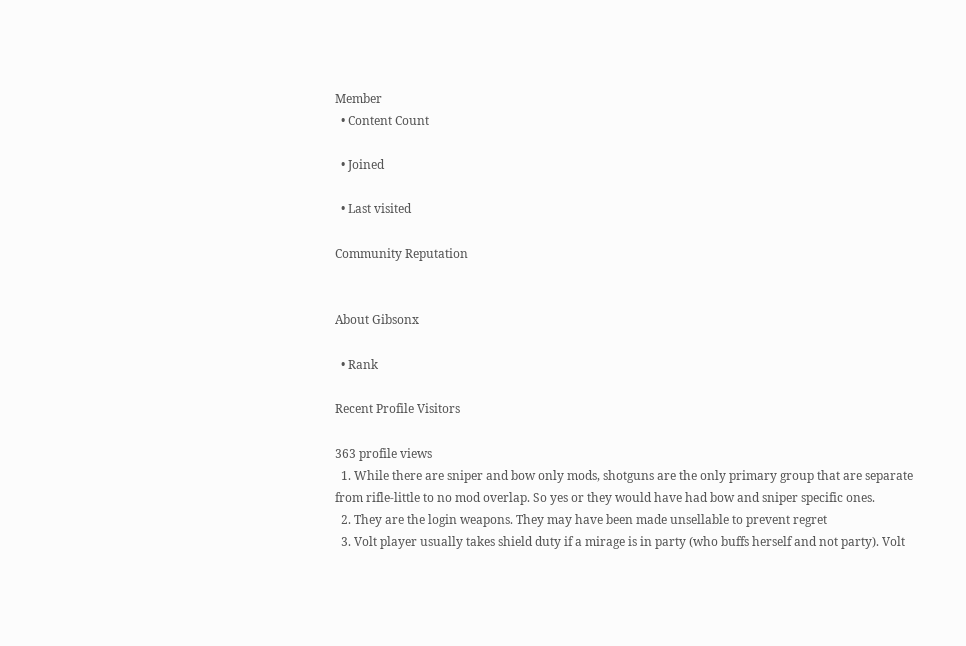Member
  • Content Count

  • Joined

  • Last visited

Community Reputation


About Gibsonx

  • Rank

Recent Profile Visitors

363 profile views
  1. While there are sniper and bow only mods, shotguns are the only primary group that are separate from rifle-little to no mod overlap. So yes or they would have had bow and sniper specific ones.
  2. They are the login weapons. They may have been made unsellable to prevent regret
  3. Volt player usually takes shield duty if a mirage is in party (who buffs herself and not party). Volt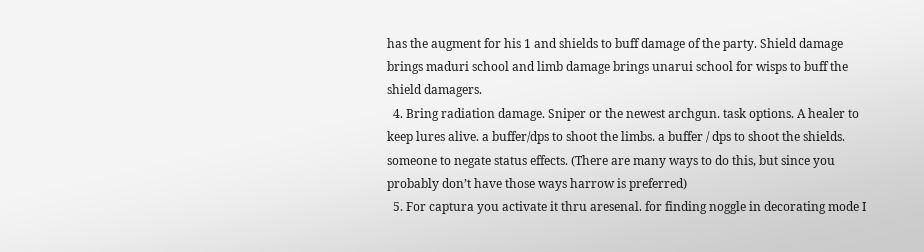has the augment for his 1 and shields to buff damage of the party. Shield damage brings maduri school and limb damage brings unarui school for wisps to buff the shield damagers.
  4. Bring radiation damage. Sniper or the newest archgun. task options. A healer to keep lures alive. a buffer/dps to shoot the limbs. a buffer / dps to shoot the shields. someone to negate status effects. (There are many ways to do this, but since you probably don’t have those ways harrow is preferred)
  5. For captura you activate it thru aresenal. for finding noggle in decorating mode I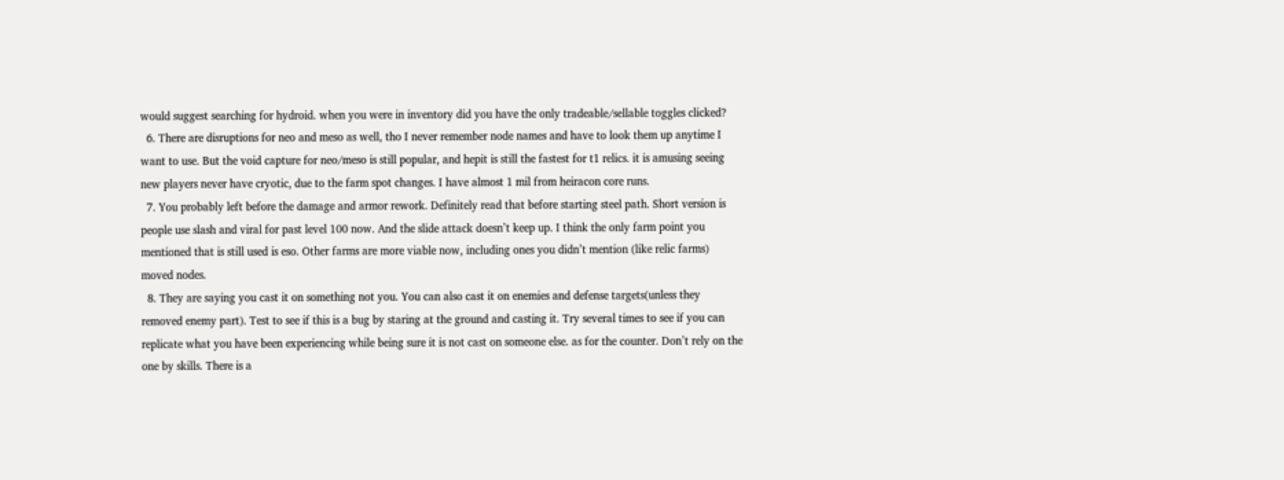would suggest searching for hydroid. when you were in inventory did you have the only tradeable/sellable toggles clicked?
  6. There are disruptions for neo and meso as well, tho I never remember node names and have to look them up anytime I want to use. But the void capture for neo/meso is still popular, and hepit is still the fastest for t1 relics. it is amusing seeing new players never have cryotic, due to the farm spot changes. I have almost 1 mil from heiracon core runs.
  7. You probably left before the damage and armor rework. Definitely read that before starting steel path. Short version is people use slash and viral for past level 100 now. And the slide attack doesn’t keep up. I think the only farm point you mentioned that is still used is eso. Other farms are more viable now, including ones you didn’t mention (like relic farms) moved nodes.
  8. They are saying you cast it on something not you. You can also cast it on enemies and defense targets(unless they removed enemy part). Test to see if this is a bug by staring at the ground and casting it. Try several times to see if you can replicate what you have been experiencing while being sure it is not cast on someone else. as for the counter. Don’t rely on the one by skills. There is a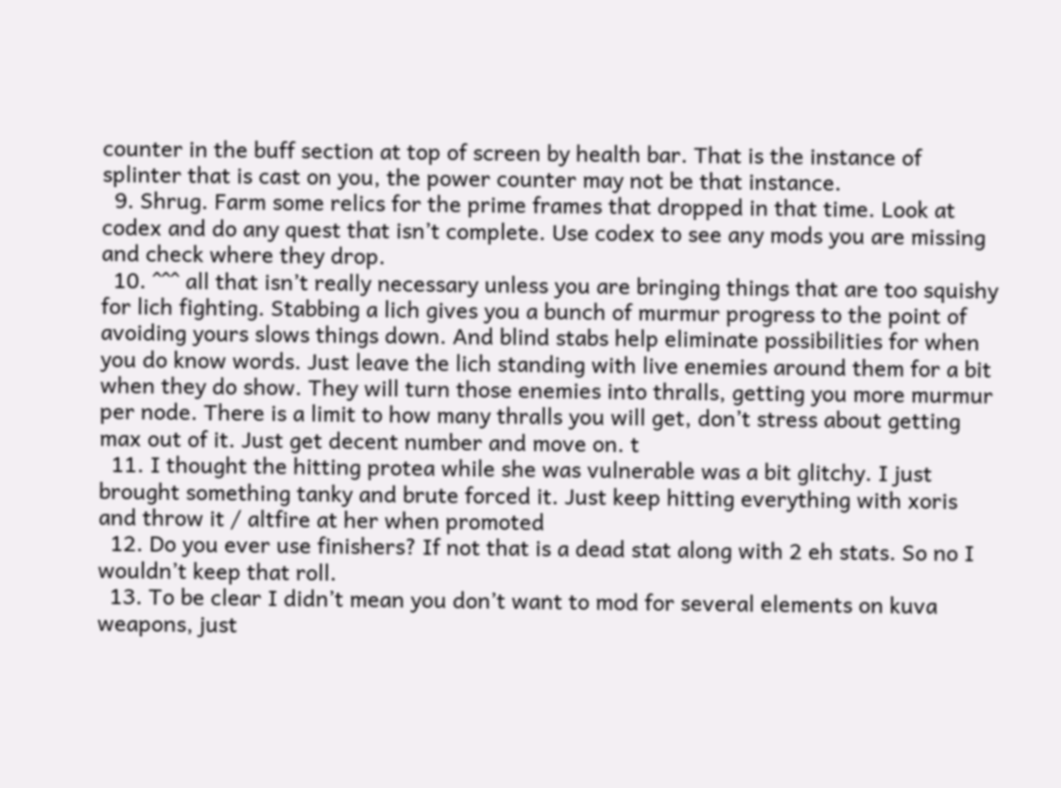counter in the buff section at top of screen by health bar. That is the instance of splinter that is cast on you, the power counter may not be that instance.
  9. Shrug. Farm some relics for the prime frames that dropped in that time. Look at codex and do any quest that isn’t complete. Use codex to see any mods you are missing and check where they drop.
  10. ^^^ all that isn’t really necessary unless you are bringing things that are too squishy for lich fighting. Stabbing a lich gives you a bunch of murmur progress to the point of avoiding yours slows things down. And blind stabs help eliminate possibilities for when you do know words. Just leave the lich standing with live enemies around them for a bit when they do show. They will turn those enemies into thralls, getting you more murmur per node. There is a limit to how many thralls you will get, don’t stress about getting max out of it. Just get decent number and move on. t
  11. I thought the hitting protea while she was vulnerable was a bit glitchy. I just brought something tanky and brute forced it. Just keep hitting everything with xoris and throw it / altfire at her when promoted
  12. Do you ever use finishers? If not that is a dead stat along with 2 eh stats. So no I wouldn’t keep that roll.
  13. To be clear I didn’t mean you don’t want to mod for several elements on kuva weapons, just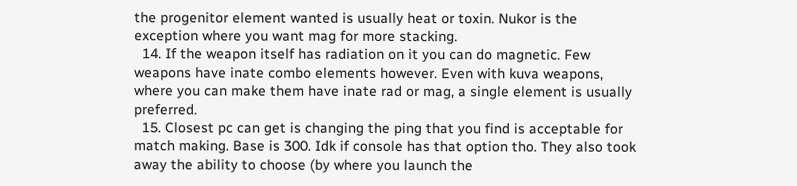the progenitor element wanted is usually heat or toxin. Nukor is the exception where you want mag for more stacking.
  14. If the weapon itself has radiation on it you can do magnetic. Few weapons have inate combo elements however. Even with kuva weapons, where you can make them have inate rad or mag, a single element is usually preferred.
  15. Closest pc can get is changing the ping that you find is acceptable for match making. Base is 300. Idk if console has that option tho. They also took away the ability to choose (by where you launch the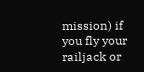mission) if you fly your railjack or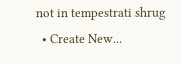not in tempestrati shrug
  • Create New...